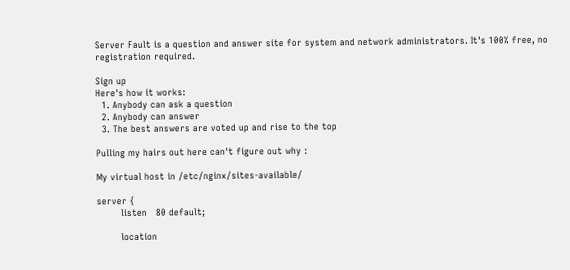Server Fault is a question and answer site for system and network administrators. It's 100% free, no registration required.

Sign up
Here's how it works:
  1. Anybody can ask a question
  2. Anybody can answer
  3. The best answers are voted up and rise to the top

Pulling my hairs out here can't figure out why :

My virtual host in /etc/nginx/sites-available/

server {
        listen   80 default;

        location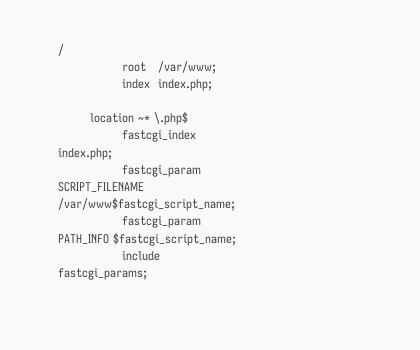/
                root   /var/www;
                index  index.php;

        location ~* \.php$
                fastcgi_index index.php;
                fastcgi_param SCRIPT_FILENAME /var/www$fastcgi_script_name;
                fastcgi_param PATH_INFO $fastcgi_script_name;
                include fastcgi_params;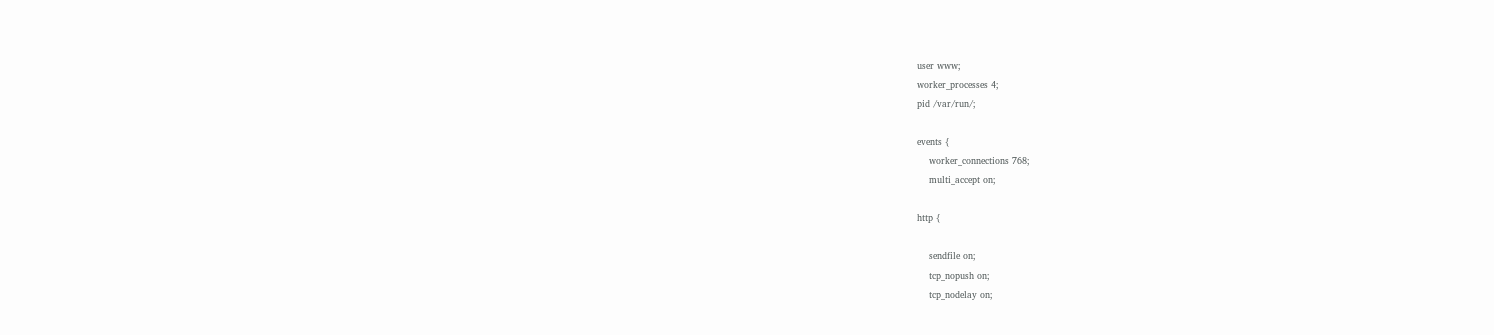user www;
worker_processes 4;
pid /var/run/;

events {
    worker_connections 768;
    multi_accept on;

http {

    sendfile on;
    tcp_nopush on;
    tcp_nodelay on;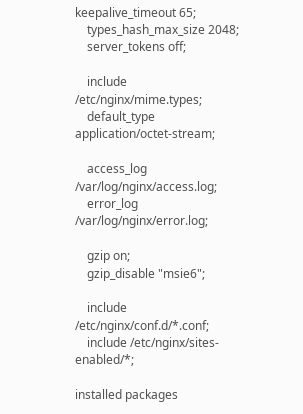keepalive_timeout 65;
    types_hash_max_size 2048;
    server_tokens off;

    include /etc/nginx/mime.types;
    default_type application/octet-stream;

    access_log /var/log/nginx/access.log;
    error_log /var/log/nginx/error.log;

    gzip on;
    gzip_disable "msie6";

    include /etc/nginx/conf.d/*.conf;
    include /etc/nginx/sites-enabled/*;

installed packages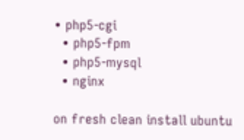• php5-cgi
  • php5-fpm
  • php5-mysql
  • nginx

on fresh clean install ubuntu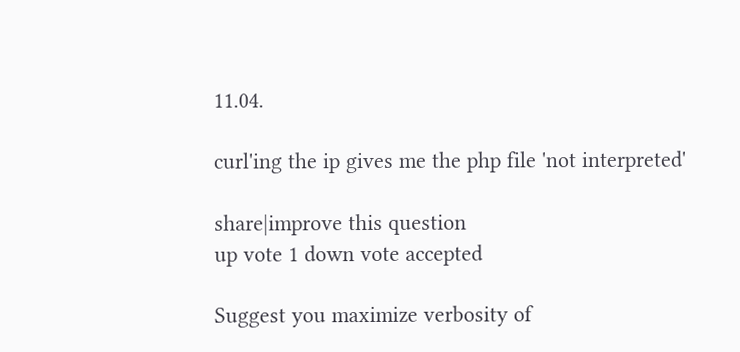11.04.

curl'ing the ip gives me the php file 'not interpreted'

share|improve this question
up vote 1 down vote accepted

Suggest you maximize verbosity of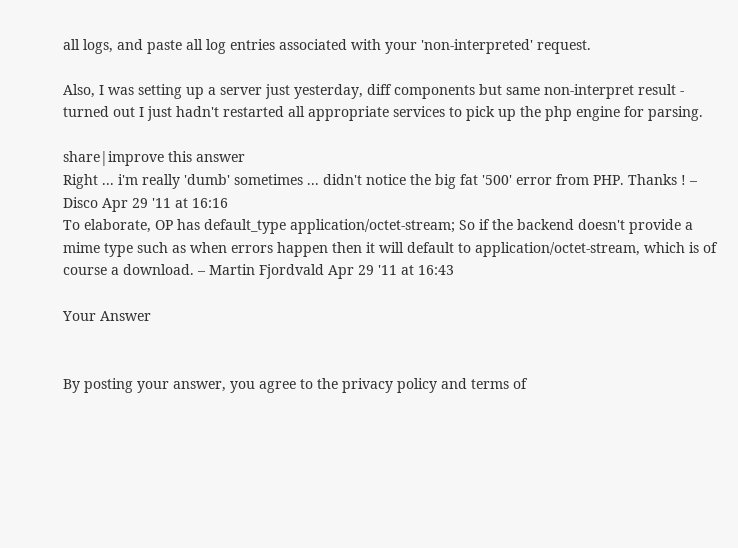all logs, and paste all log entries associated with your 'non-interpreted' request.

Also, I was setting up a server just yesterday, diff components but same non-interpret result - turned out I just hadn't restarted all appropriate services to pick up the php engine for parsing.

share|improve this answer
Right ... i'm really 'dumb' sometimes ... didn't notice the big fat '500' error from PHP. Thanks ! – Disco Apr 29 '11 at 16:16
To elaborate, OP has default_type application/octet-stream; So if the backend doesn't provide a mime type such as when errors happen then it will default to application/octet-stream, which is of course a download. – Martin Fjordvald Apr 29 '11 at 16:43

Your Answer


By posting your answer, you agree to the privacy policy and terms of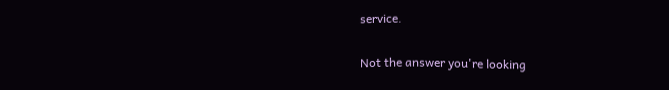service.

Not the answer you're looking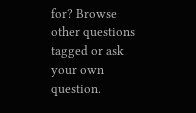for? Browse other questions tagged or ask your own question.